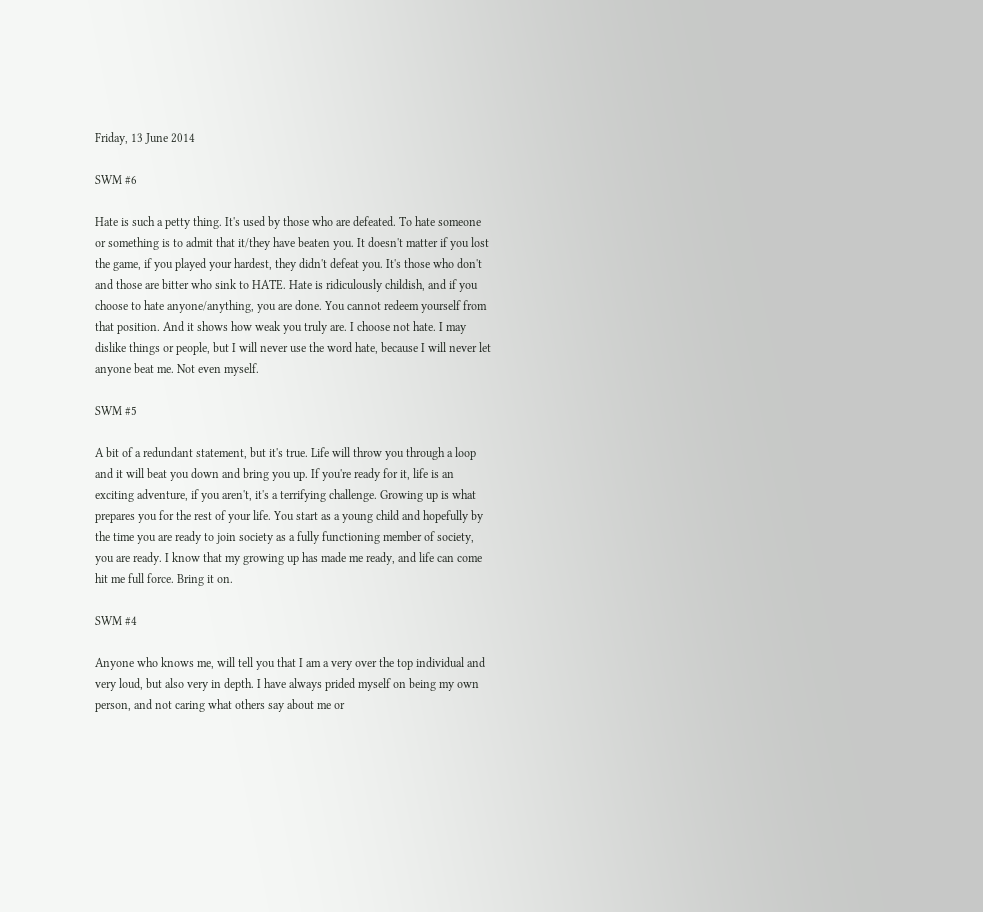Friday, 13 June 2014

SWM #6

Hate is such a petty thing. It's used by those who are defeated. To hate someone or something is to admit that it/they have beaten you. It doesn't matter if you lost the game, if you played your hardest, they didn't defeat you. It's those who don't and those are bitter who sink to HATE. Hate is ridiculously childish, and if you choose to hate anyone/anything, you are done. You cannot redeem yourself from that position. And it shows how weak you truly are. I choose not hate. I may dislike things or people, but I will never use the word hate, because I will never let anyone beat me. Not even myself.

SWM #5

A bit of a redundant statement, but it's true. Life will throw you through a loop and it will beat you down and bring you up. If you're ready for it, life is an exciting adventure, if you aren't, it's a terrifying challenge. Growing up is what prepares you for the rest of your life. You start as a young child and hopefully by the time you are ready to join society as a fully functioning member of society, you are ready. I know that my growing up has made me ready, and life can come hit me full force. Bring it on.

SWM #4

Anyone who knows me, will tell you that I am a very over the top individual and very loud, but also very in depth. I have always prided myself on being my own person, and not caring what others say about me or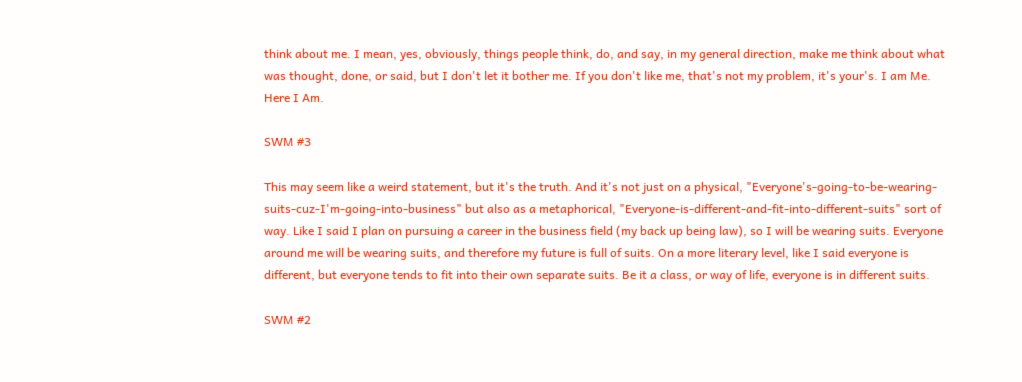think about me. I mean, yes, obviously, things people think, do, and say, in my general direction, make me think about what was thought, done, or said, but I don't let it bother me. If you don't like me, that's not my problem, it's your's. I am Me. Here I Am.

SWM #3

This may seem like a weird statement, but it's the truth. And it's not just on a physical, "Everyone's-going-to-be-wearing-suits-cuz-I'm-going-into-business" but also as a metaphorical, "Everyone-is-different-and-fit-into-different-suits" sort of way. Like I said I plan on pursuing a career in the business field (my back up being law), so I will be wearing suits. Everyone around me will be wearing suits, and therefore my future is full of suits. On a more literary level, like I said everyone is different, but everyone tends to fit into their own separate suits. Be it a class, or way of life, everyone is in different suits.

SWM #2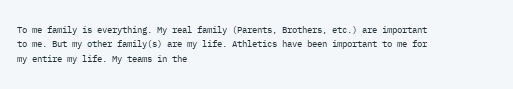To me family is everything. My real family (Parents, Brothers, etc.) are important to me. But my other family(s) are my life. Athletics have been important to me for my entire my life. My teams in the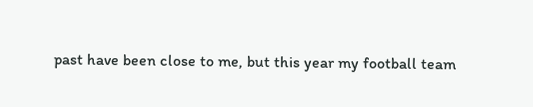past have been close to me, but this year my football team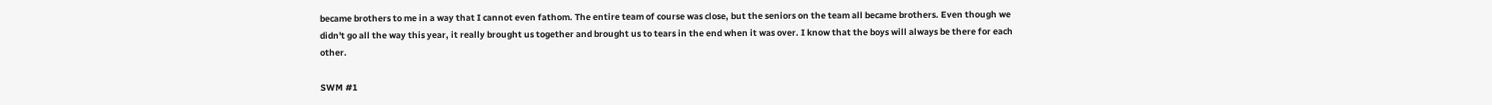became brothers to me in a way that I cannot even fathom. The entire team of course was close, but the seniors on the team all became brothers. Even though we didn't go all the way this year, it really brought us together and brought us to tears in the end when it was over. I know that the boys will always be there for each other.

SWM #1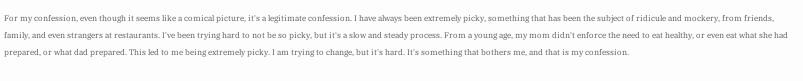For my confession, even though it seems like a comical picture, it's a legitimate confession. I have always been extremely picky, something that has been the subject of ridicule and mockery, from friends, family, and even strangers at restaurants. I've been trying hard to not be so picky, but it's a slow and steady process. From a young age, my mom didn't enforce the need to eat healthy, or even eat what she had prepared, or what dad prepared. This led to me being extremely picky. I am trying to change, but it's hard. It's something that bothers me, and that is my confession.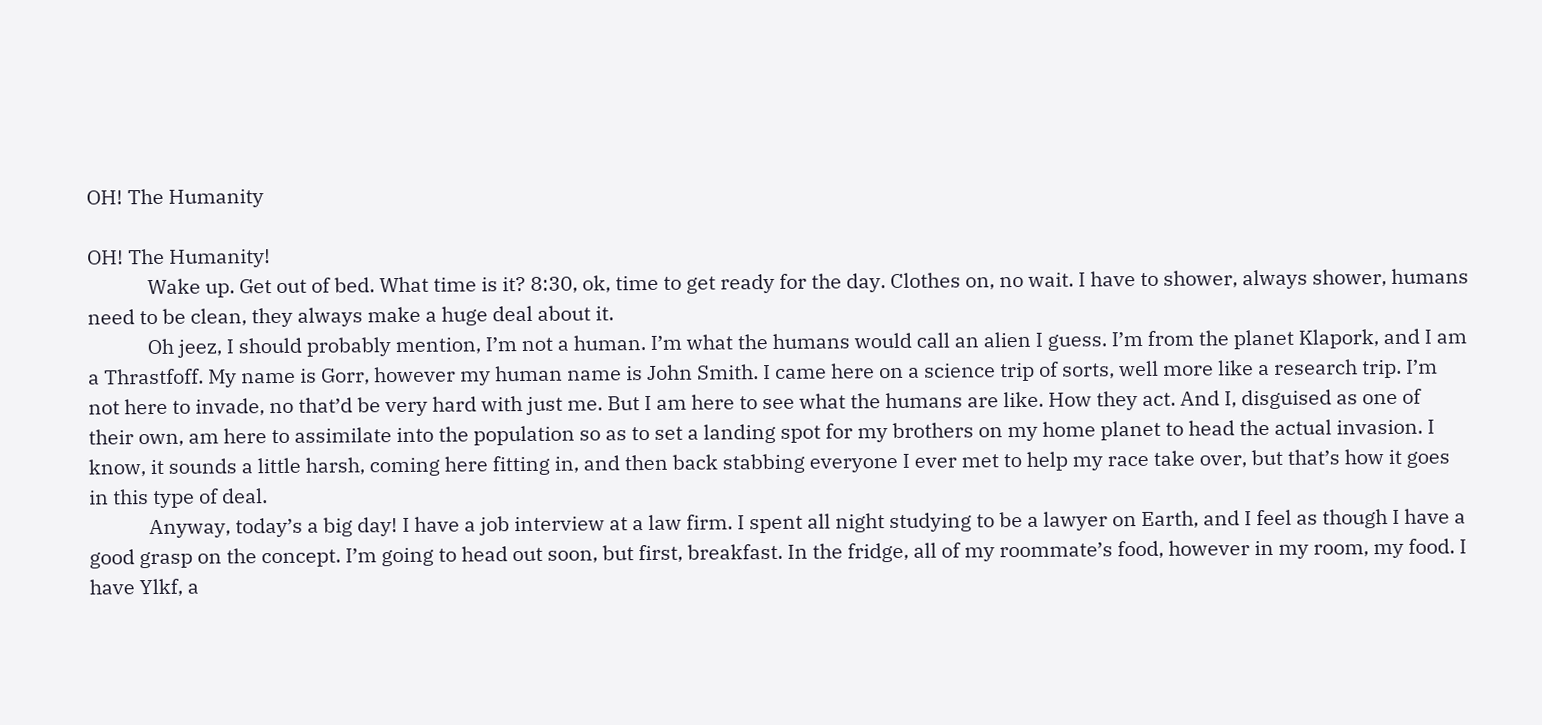OH! The Humanity

OH! The Humanity!
            Wake up. Get out of bed. What time is it? 8:30, ok, time to get ready for the day. Clothes on, no wait. I have to shower, always shower, humans need to be clean, they always make a huge deal about it.
            Oh jeez, I should probably mention, I’m not a human. I’m what the humans would call an alien I guess. I’m from the planet Klapork, and I am a Thrastfoff. My name is Gorr, however my human name is John Smith. I came here on a science trip of sorts, well more like a research trip. I’m not here to invade, no that’d be very hard with just me. But I am here to see what the humans are like. How they act. And I, disguised as one of their own, am here to assimilate into the population so as to set a landing spot for my brothers on my home planet to head the actual invasion. I know, it sounds a little harsh, coming here fitting in, and then back stabbing everyone I ever met to help my race take over, but that’s how it goes in this type of deal.
            Anyway, today’s a big day! I have a job interview at a law firm. I spent all night studying to be a lawyer on Earth, and I feel as though I have a good grasp on the concept. I’m going to head out soon, but first, breakfast. In the fridge, all of my roommate’s food, however in my room, my food. I have Ylkf, a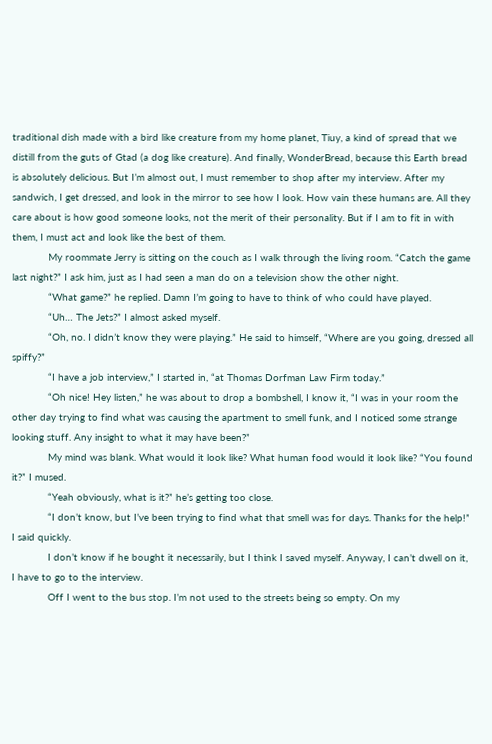traditional dish made with a bird like creature from my home planet, Tiuy, a kind of spread that we distill from the guts of Gtad (a dog like creature). And finally, WonderBread, because this Earth bread is absolutely delicious. But I’m almost out, I must remember to shop after my interview. After my sandwich, I get dressed, and look in the mirror to see how I look. How vain these humans are. All they care about is how good someone looks, not the merit of their personality. But if I am to fit in with them, I must act and look like the best of them.
            My roommate Jerry is sitting on the couch as I walk through the living room. “Catch the game last night?” I ask him, just as I had seen a man do on a television show the other night.
            “What game?” he replied. Damn I’m going to have to think of who could have played.
            “Uh… The Jets?” I almost asked myself.
            “Oh, no. I didn’t know they were playing.” He said to himself, “Where are you going, dressed all spiffy?”
            “I have a job interview,” I started in, “at Thomas Dorfman Law Firm today.”
            “Oh nice! Hey listen,” he was about to drop a bombshell, I know it, “I was in your room the other day trying to find what was causing the apartment to smell funk, and I noticed some strange looking stuff. Any insight to what it may have been?”
            My mind was blank. What would it look like? What human food would it look like? “You found it?” I mused.
            “Yeah obviously, what is it?” he’s getting too close.
            “I don’t know, but I’ve been trying to find what that smell was for days. Thanks for the help!” I said quickly.
            I don’t know if he bought it necessarily, but I think I saved myself. Anyway, I can’t dwell on it, I have to go to the interview.
            Off I went to the bus stop. I’m not used to the streets being so empty. On my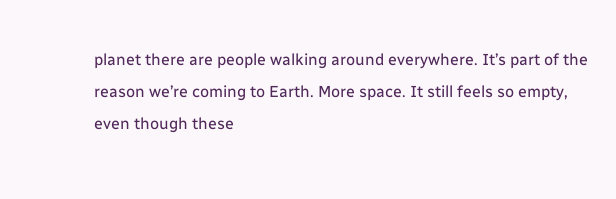planet there are people walking around everywhere. It’s part of the reason we’re coming to Earth. More space. It still feels so empty, even though these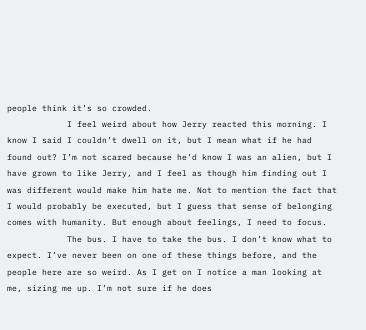people think it’s so crowded.
            I feel weird about how Jerry reacted this morning. I know I said I couldn’t dwell on it, but I mean what if he had found out? I’m not scared because he’d know I was an alien, but I have grown to like Jerry, and I feel as though him finding out I was different would make him hate me. Not to mention the fact that I would probably be executed, but I guess that sense of belonging comes with humanity. But enough about feelings, I need to focus.
            The bus. I have to take the bus. I don’t know what to expect. I’ve never been on one of these things before, and the people here are so weird. As I get on I notice a man looking at me, sizing me up. I’m not sure if he does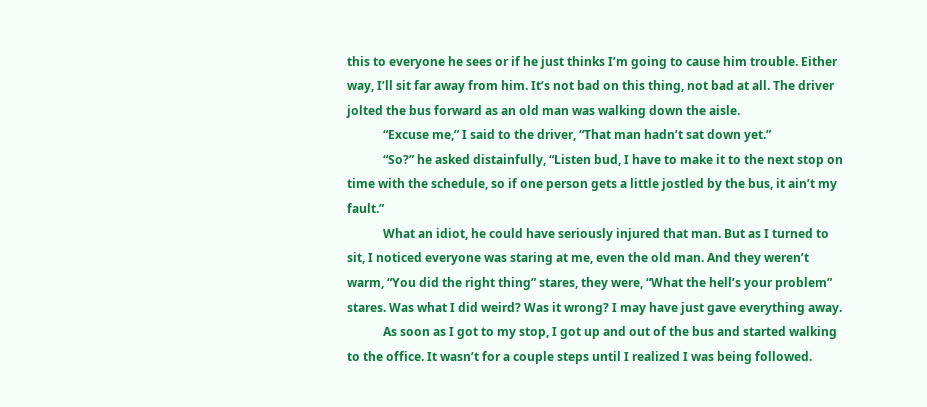this to everyone he sees or if he just thinks I’m going to cause him trouble. Either way, I’ll sit far away from him. It’s not bad on this thing, not bad at all. The driver jolted the bus forward as an old man was walking down the aisle.
            “Excuse me,” I said to the driver, “That man hadn’t sat down yet.”
            “So?” he asked distainfully, “Listen bud, I have to make it to the next stop on time with the schedule, so if one person gets a little jostled by the bus, it ain’t my fault.”
            What an idiot, he could have seriously injured that man. But as I turned to sit, I noticed everyone was staring at me, even the old man. And they weren’t warm, “You did the right thing” stares, they were, “What the hell’s your problem” stares. Was what I did weird? Was it wrong? I may have just gave everything away.
            As soon as I got to my stop, I got up and out of the bus and started walking to the office. It wasn’t for a couple steps until I realized I was being followed.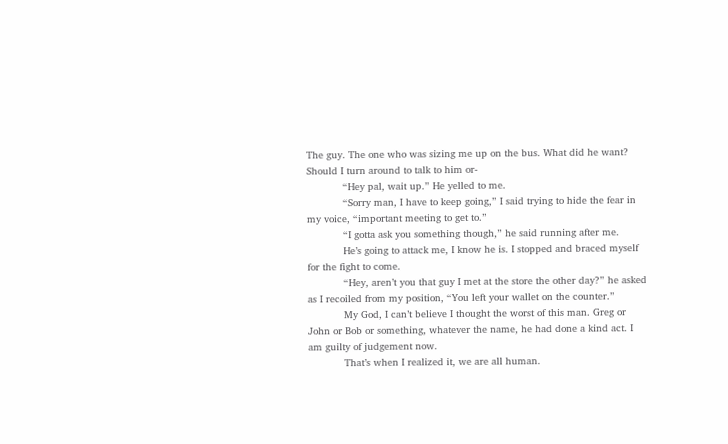The guy. The one who was sizing me up on the bus. What did he want? Should I turn around to talk to him or-
            “Hey pal, wait up.” He yelled to me.
            “Sorry man, I have to keep going,” I said trying to hide the fear in my voice, “important meeting to get to.”
            “I gotta ask you something though,” he said running after me.
            He’s going to attack me, I know he is. I stopped and braced myself for the fight to come.
            “Hey, aren’t you that guy I met at the store the other day?” he asked as I recoiled from my position, “You left your wallet on the counter.”
            My God, I can’t believe I thought the worst of this man. Greg or John or Bob or something, whatever the name, he had done a kind act. I am guilty of judgement now.
            That’s when I realized it, we are all human.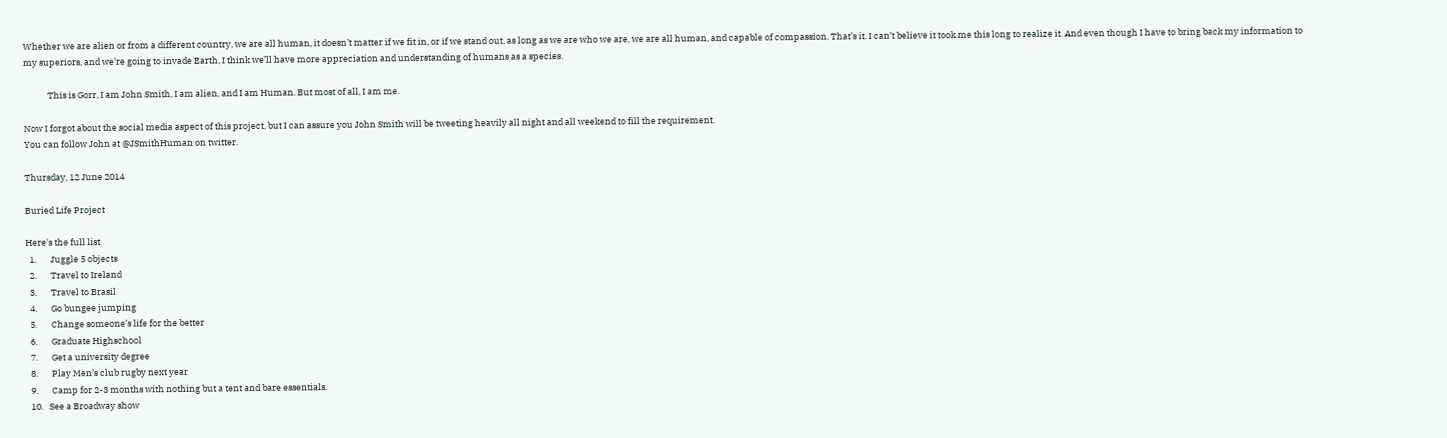Whether we are alien or from a different country, we are all human, it doesn’t matter if we fit in, or if we stand out, as long as we are who we are, we are all human, and capable of compassion. That’s it. I can’t believe it took me this long to realize it. And even though I have to bring back my information to my superiors, and we’re going to invade Earth, I think we’ll have more appreciation and understanding of humans as a species.

            This is Gorr, I am John Smith, I am alien, and I am Human. But most of all, I am me.

Now I forgot about the social media aspect of this project, but I can assure you John Smith will be tweeting heavily all night and all weekend to fill the requirement.
You can follow John at @JSmithHuman on twitter.

Thursday, 12 June 2014

Buried Life Project

Here's the full list
  1.       Juggle 5 objects
  2.       Travel to Ireland
  3.       Travel to Brasil
  4.       Go bungee jumping
  5.       Change someone’s life for the better
  6.       Graduate Highschool
  7.       Get a university degree
  8.       Play Men’s club rugby next year
  9.       Camp for 2-3 months with nothing but a tent and bare essentials.
  10.   See a Broadway show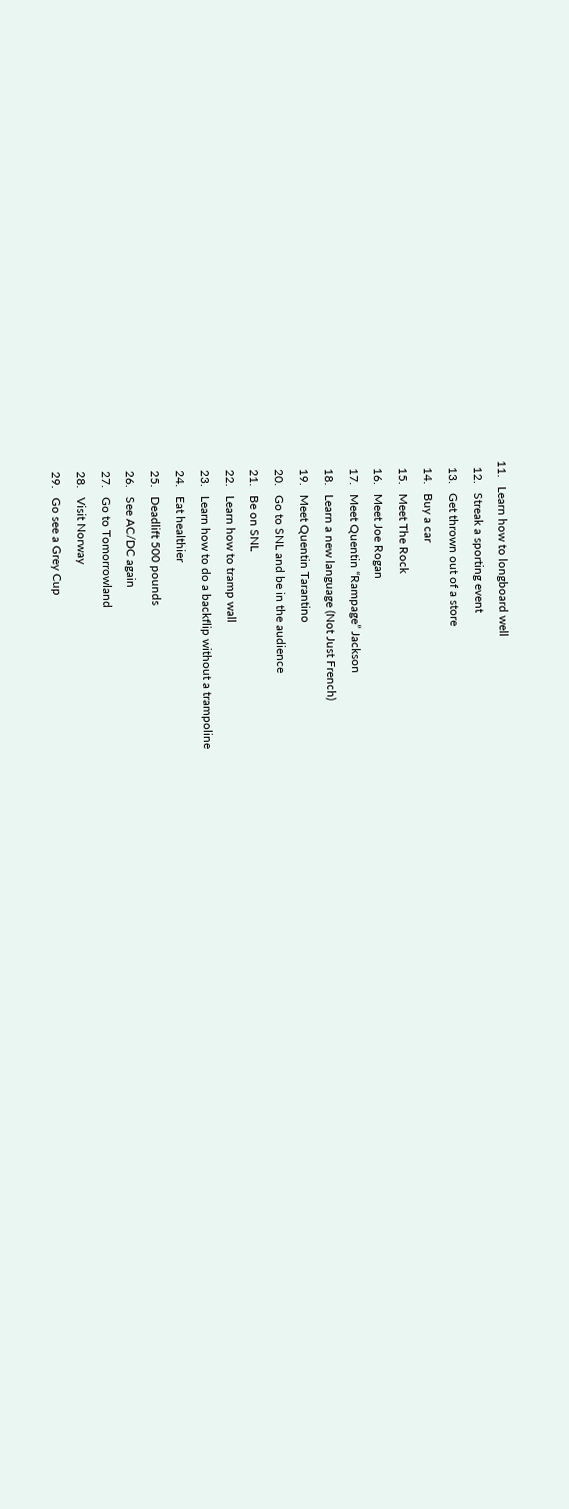11.   Learn how to longboard well
  12.   Streak a sporting event
  13.   Get thrown out of a store
  14.   Buy a car
  15.   Meet The Rock
  16.   Meet Joe Rogan
  17.   Meet Quentin “Rampage” Jackson
  18.   Learn a new language (Not Just French)
  19.   Meet Quentin Tarantino
  20.   Go to SNL and be in the audience
  21.   Be on SNL
  22.   Learn how to tramp wall
  23.   Learn how to do a backflip without a trampoline
  24.   Eat healthier
  25.   Deadlift 500 pounds
  26.   See AC/DC again
  27.   Go to Tomorrowland
  28.   Visit Norway
  29.   Go see a Grey Cup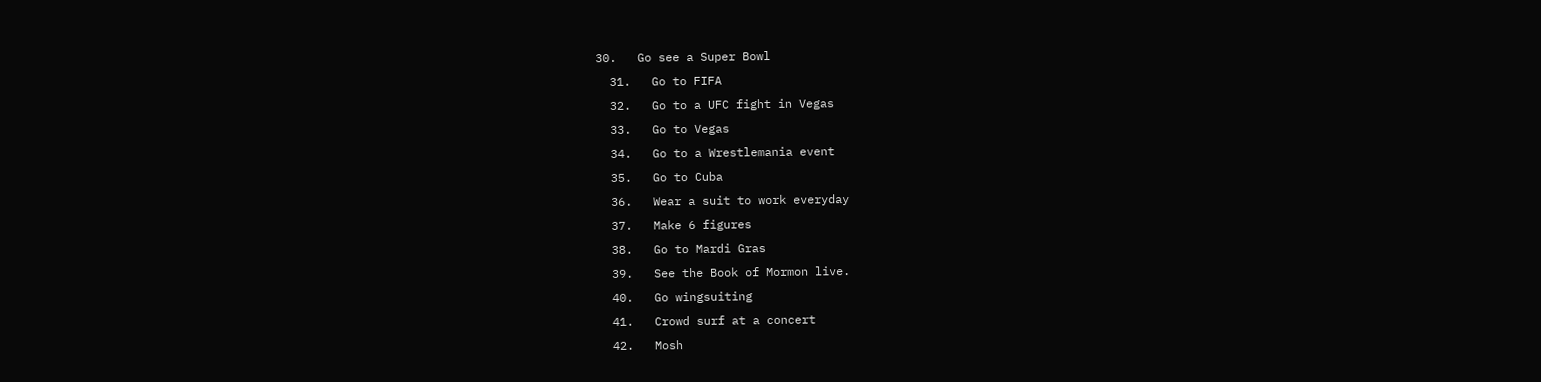30.   Go see a Super Bowl
  31.   Go to FIFA
  32.   Go to a UFC fight in Vegas
  33.   Go to Vegas
  34.   Go to a Wrestlemania event
  35.   Go to Cuba
  36.   Wear a suit to work everyday
  37.   Make 6 figures
  38.   Go to Mardi Gras
  39.   See the Book of Mormon live.
  40.   Go wingsuiting
  41.   Crowd surf at a concert
  42.   Mosh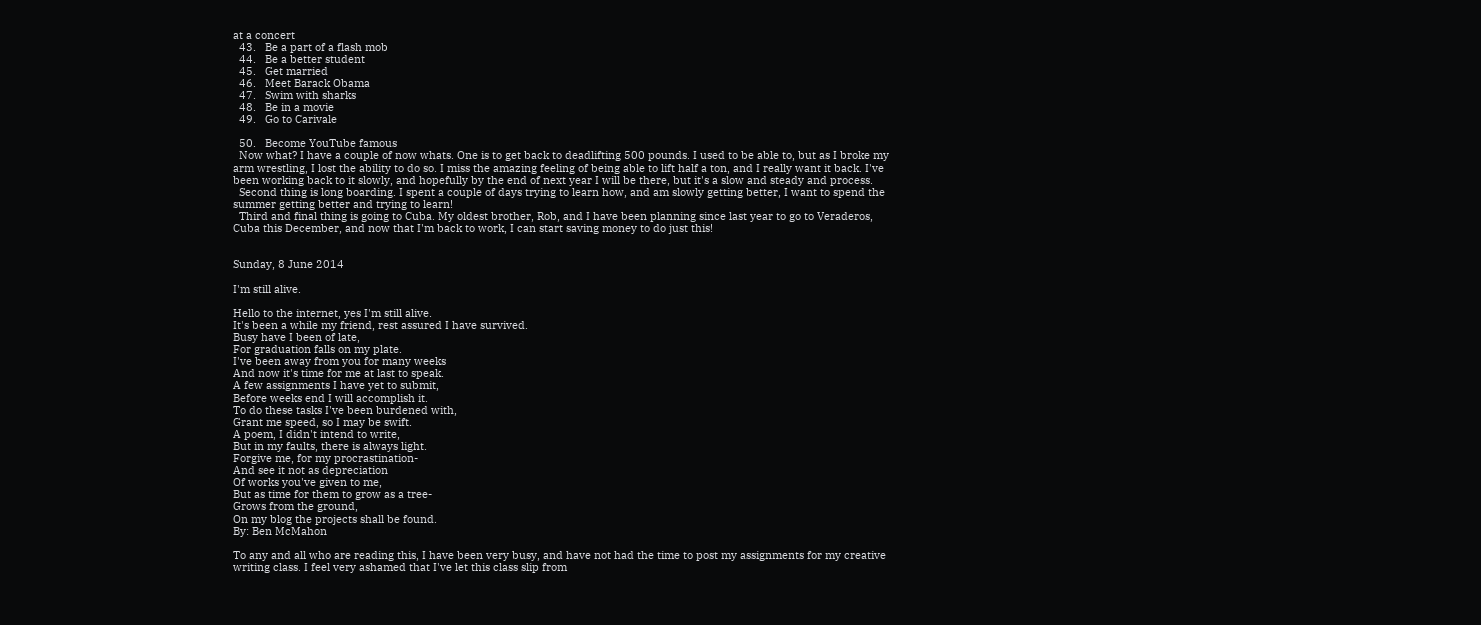at a concert
  43.   Be a part of a flash mob
  44.   Be a better student
  45.   Get married
  46.   Meet Barack Obama
  47.   Swim with sharks
  48.   Be in a movie
  49.   Go to Carivale

  50.   Become YouTube famous
  Now what? I have a couple of now whats. One is to get back to deadlifting 500 pounds. I used to be able to, but as I broke my arm wrestling, I lost the ability to do so. I miss the amazing feeling of being able to lift half a ton, and I really want it back. I've been working back to it slowly, and hopefully by the end of next year I will be there, but it's a slow and steady and process.
  Second thing is long boarding. I spent a couple of days trying to learn how, and am slowly getting better, I want to spend the summer getting better and trying to learn!
  Third and final thing is going to Cuba. My oldest brother, Rob, and I have been planning since last year to go to Veraderos, Cuba this December, and now that I'm back to work, I can start saving money to do just this!


Sunday, 8 June 2014

I'm still alive.

Hello to the internet, yes I'm still alive.
It's been a while my friend, rest assured I have survived.
Busy have I been of late,
For graduation falls on my plate.
I've been away from you for many weeks
And now it's time for me at last to speak.
A few assignments I have yet to submit,
Before weeks end I will accomplish it.
To do these tasks I've been burdened with,
Grant me speed, so I may be swift.
A poem, I didn't intend to write,
But in my faults, there is always light.
Forgive me, for my procrastination-
And see it not as depreciation
Of works you've given to me,
But as time for them to grow as a tree-
Grows from the ground,
On my blog the projects shall be found.
By: Ben McMahon

To any and all who are reading this, I have been very busy, and have not had the time to post my assignments for my creative writing class. I feel very ashamed that I've let this class slip from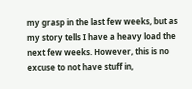my grasp in the last few weeks, but as my story tells I have a heavy load the next few weeks. However, this is no excuse to not have stuff in,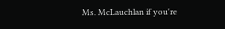Ms. McLauchlan if you're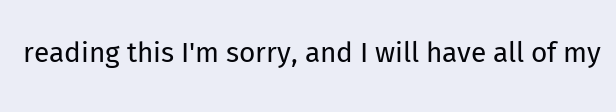reading this I'm sorry, and I will have all of my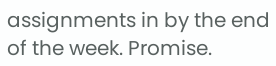assignments in by the end of the week. Promise.